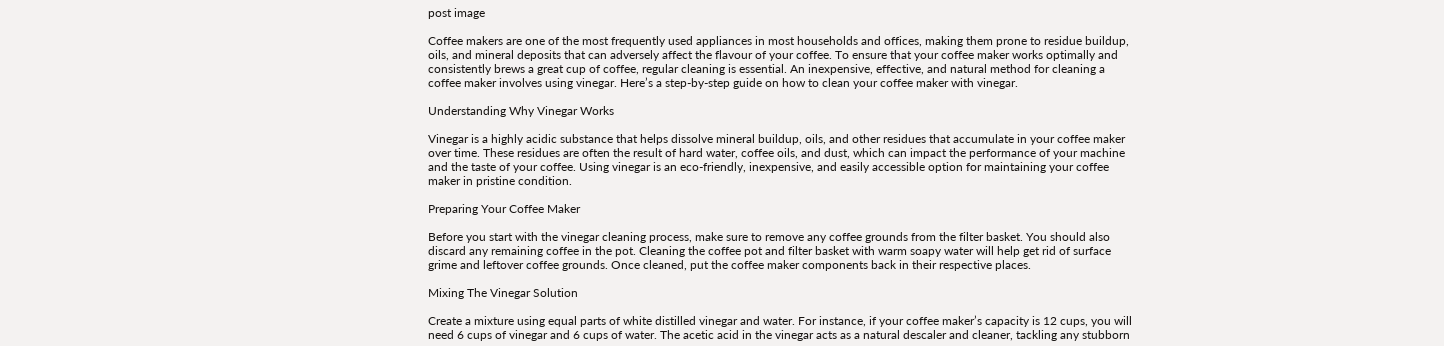post image

Coffee makers are one of the most frequently used appliances in most households and offices, making them prone to residue buildup, oils, and mineral deposits that can adversely affect the flavour of your coffee. To ensure that your coffee maker works optimally and consistently brews a great cup of coffee, regular cleaning is essential. An inexpensive, effective, and natural method for cleaning a coffee maker involves using vinegar. Here’s a step-by-step guide on how to clean your coffee maker with vinegar.

Understanding Why Vinegar Works

Vinegar is a highly acidic substance that helps dissolve mineral buildup, oils, and other residues that accumulate in your coffee maker over time. These residues are often the result of hard water, coffee oils, and dust, which can impact the performance of your machine and the taste of your coffee. Using vinegar is an eco-friendly, inexpensive, and easily accessible option for maintaining your coffee maker in pristine condition.

Preparing Your Coffee Maker

Before you start with the vinegar cleaning process, make sure to remove any coffee grounds from the filter basket. You should also discard any remaining coffee in the pot. Cleaning the coffee pot and filter basket with warm soapy water will help get rid of surface grime and leftover coffee grounds. Once cleaned, put the coffee maker components back in their respective places.

Mixing The Vinegar Solution

Create a mixture using equal parts of white distilled vinegar and water. For instance, if your coffee maker’s capacity is 12 cups, you will need 6 cups of vinegar and 6 cups of water. The acetic acid in the vinegar acts as a natural descaler and cleaner, tackling any stubborn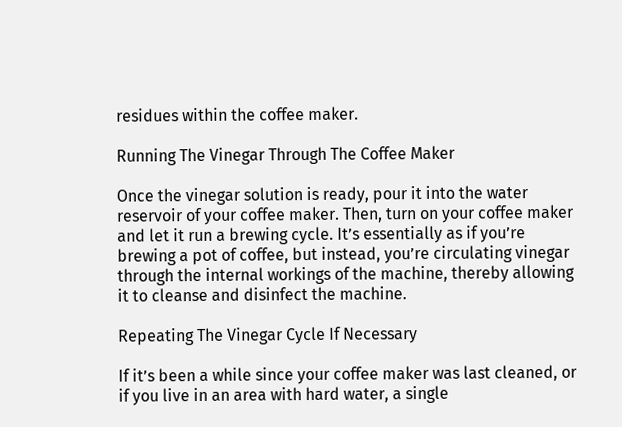residues within the coffee maker.

Running The Vinegar Through The Coffee Maker

Once the vinegar solution is ready, pour it into the water reservoir of your coffee maker. Then, turn on your coffee maker and let it run a brewing cycle. It’s essentially as if you’re brewing a pot of coffee, but instead, you’re circulating vinegar through the internal workings of the machine, thereby allowing it to cleanse and disinfect the machine.

Repeating The Vinegar Cycle If Necessary

If it’s been a while since your coffee maker was last cleaned, or if you live in an area with hard water, a single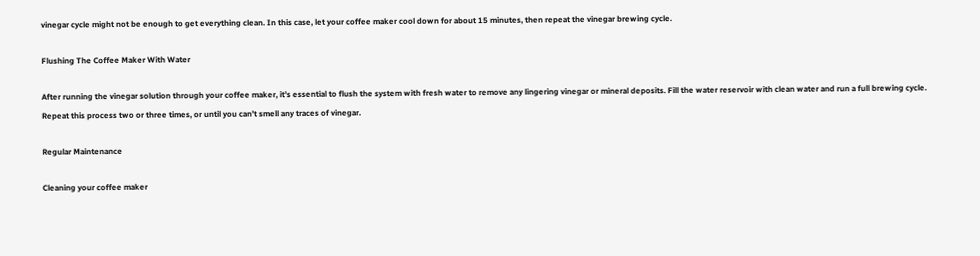vinegar cycle might not be enough to get everything clean. In this case, let your coffee maker cool down for about 15 minutes, then repeat the vinegar brewing cycle.

Flushing The Coffee Maker With Water

After running the vinegar solution through your coffee maker, it’s essential to flush the system with fresh water to remove any lingering vinegar or mineral deposits. Fill the water reservoir with clean water and run a full brewing cycle. Repeat this process two or three times, or until you can’t smell any traces of vinegar.

Regular Maintenance

Cleaning your coffee maker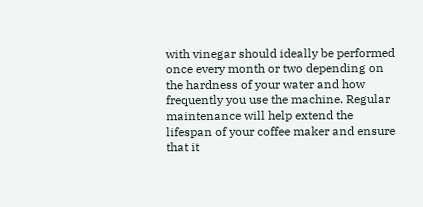with vinegar should ideally be performed once every month or two depending on the hardness of your water and how frequently you use the machine. Regular maintenance will help extend the lifespan of your coffee maker and ensure that it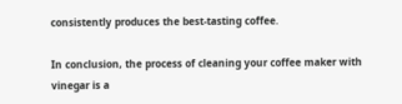consistently produces the best-tasting coffee.

In conclusion, the process of cleaning your coffee maker with vinegar is a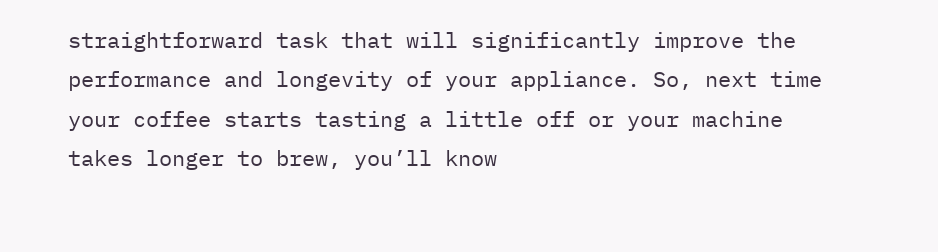straightforward task that will significantly improve the performance and longevity of your appliance. So, next time your coffee starts tasting a little off or your machine takes longer to brew, you’ll know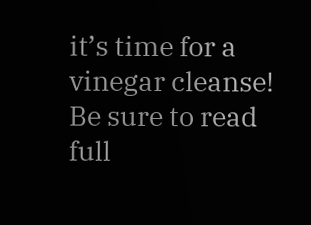it’s time for a vinegar cleanse! Be sure to read full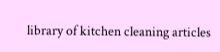library of kitchen cleaning articles